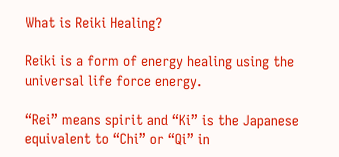What is Reiki Healing?

Reiki is a form of energy healing using the universal life force energy.

“Rei” means spirit and “Ki” is the Japanese equivalent to “Chi” or “Qi” in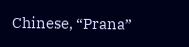Chinese, “Prana”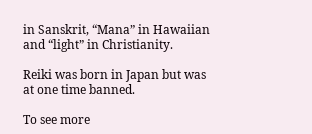in Sanskrit, “Mana” in Hawaiian and “light” in Christianity.

Reiki was born in Japan but was at one time banned.

To see more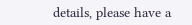details, please have a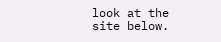look at the site below.